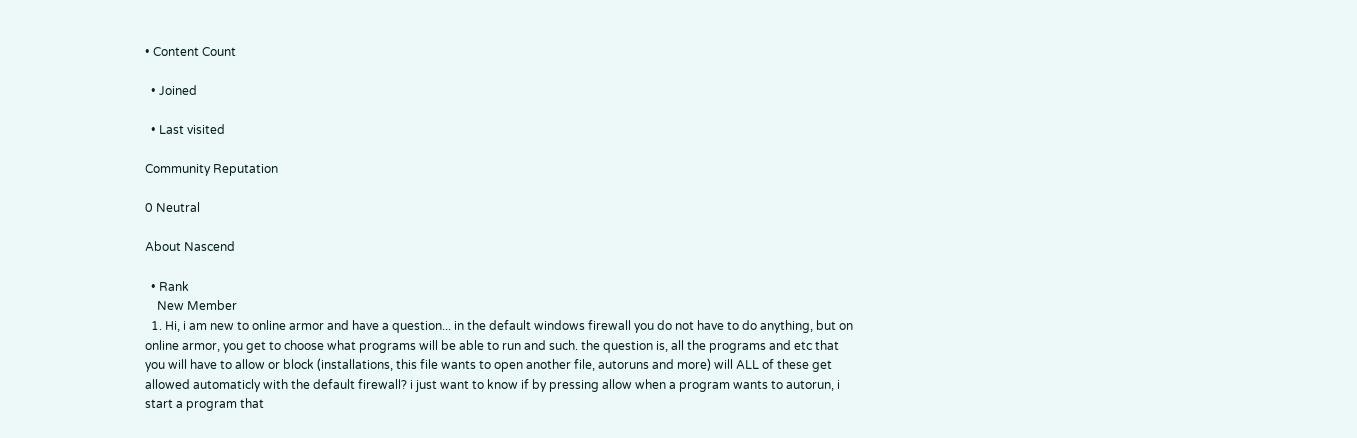• Content Count

  • Joined

  • Last visited

Community Reputation

0 Neutral

About Nascend

  • Rank
    New Member
  1. Hi, i am new to online armor and have a question... in the default windows firewall you do not have to do anything, but on online armor, you get to choose what programs will be able to run and such. the question is, all the programs and etc that you will have to allow or block (installations, this file wants to open another file, autoruns and more) will ALL of these get allowed automaticly with the default firewall? i just want to know if by pressing allow when a program wants to autorun, i start a program that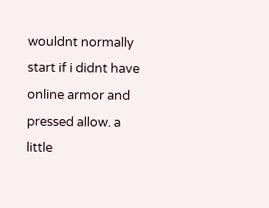wouldnt normally start if i didnt have online armor and pressed allow. a little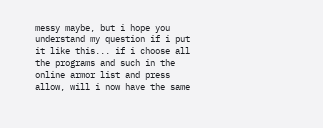messy maybe, but i hope you understand my question if i put it like this... if i choose all the programs and such in the online armor list and press allow, will i now have the same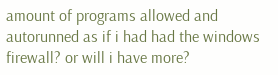amount of programs allowed and autorunned as if i had had the windows firewall? or will i have more?